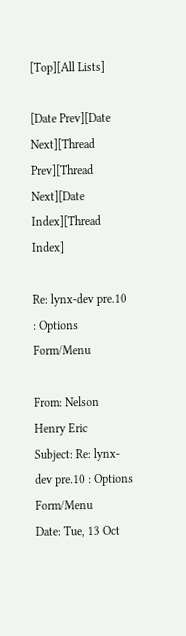[Top][All Lists]

[Date Prev][Date Next][Thread Prev][Thread Next][Date Index][Thread Index]

Re: lynx-dev pre.10 : Options Form/Menu

From: Nelson Henry Eric
Subject: Re: lynx-dev pre.10 : Options Form/Menu
Date: Tue, 13 Oct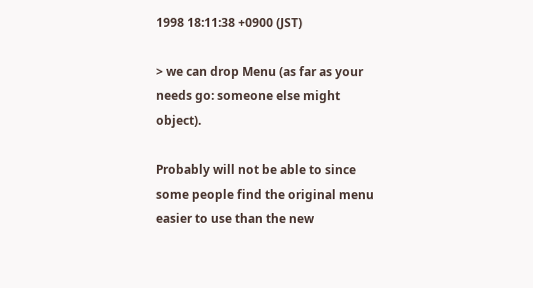1998 18:11:38 +0900 (JST)

> we can drop Menu (as far as your needs go: someone else might object).

Probably will not be able to since some people find the original menu
easier to use than the new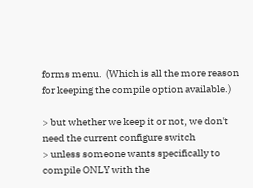forms menu.  (Which is all the more reason
for keeping the compile option available.)

> but whether we keep it or not, we don't need the current configure switch
> unless someone wants specifically to compile ONLY with the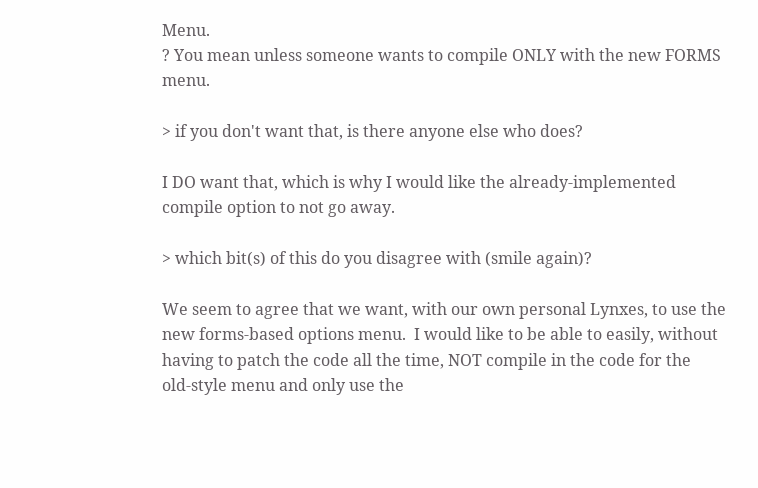Menu.
? You mean unless someone wants to compile ONLY with the new FORMS menu.

> if you don't want that, is there anyone else who does?

I DO want that, which is why I would like the already-implemented
compile option to not go away.

> which bit(s) of this do you disagree with (smile again)?

We seem to agree that we want, with our own personal Lynxes, to use the
new forms-based options menu.  I would like to be able to easily, without
having to patch the code all the time, NOT compile in the code for the
old-style menu and only use the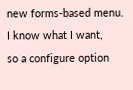new forms-based menu.  I know what I want,
so a configure option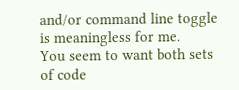and/or command line toggle is meaningless for me.
You seem to want both sets of code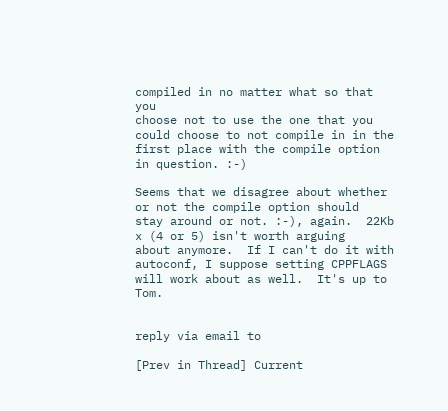compiled in no matter what so that you
choose not to use the one that you could choose to not compile in in the
first place with the compile option in question. :-)

Seems that we disagree about whether or not the compile option should
stay around or not. :-), again.  22Kb x (4 or 5) isn't worth arguing
about anymore.  If I can't do it with autoconf, I suppose setting CPPFLAGS
will work about as well.  It's up to Tom.


reply via email to

[Prev in Thread] Current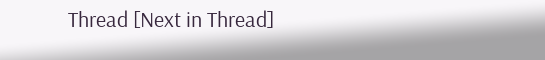Thread [Next in Thread]